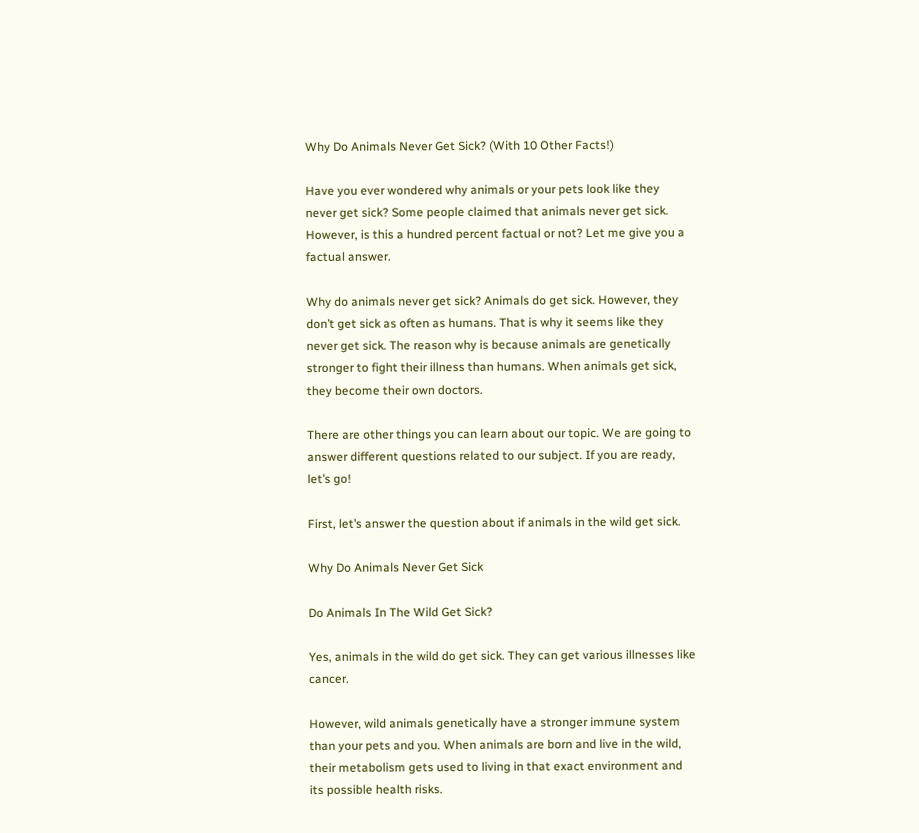Why Do Animals Never Get Sick? (With 10 Other Facts!)

Have you ever wondered why animals or your pets look like they never get sick? Some people claimed that animals never get sick. However, is this a hundred percent factual or not? Let me give you a factual answer.

Why do animals never get sick? Animals do get sick. However, they don’t get sick as often as humans. That is why it seems like they never get sick. The reason why is because animals are genetically stronger to fight their illness than humans. When animals get sick, they become their own doctors.

There are other things you can learn about our topic. We are going to answer different questions related to our subject. If you are ready, let’s go!

First, let’s answer the question about if animals in the wild get sick.

Why Do Animals Never Get Sick

Do Animals In The Wild Get Sick?

Yes, animals in the wild do get sick. They can get various illnesses like cancer.

However, wild animals genetically have a stronger immune system than your pets and you. When animals are born and live in the wild, their metabolism gets used to living in that exact environment and its possible health risks.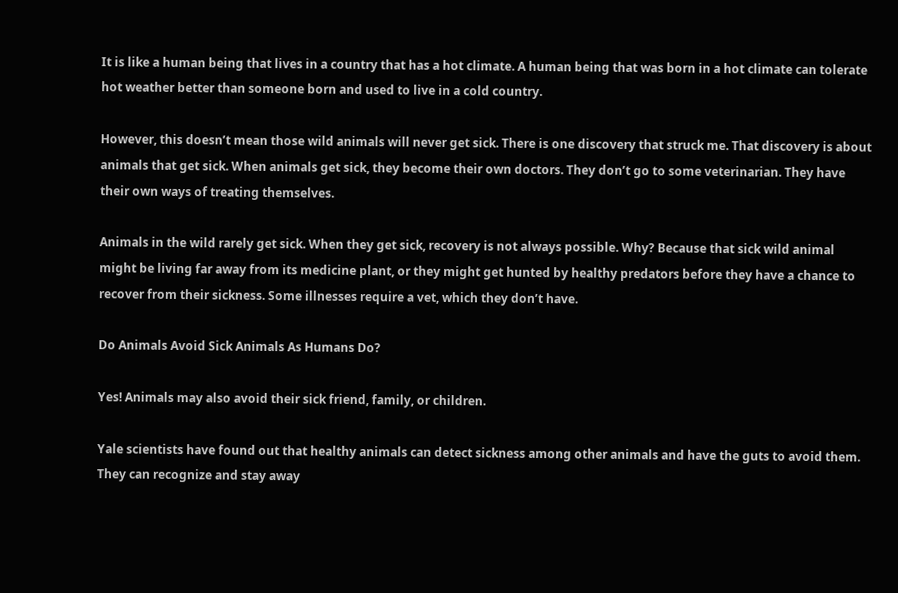It is like a human being that lives in a country that has a hot climate. A human being that was born in a hot climate can tolerate hot weather better than someone born and used to live in a cold country.

However, this doesn’t mean those wild animals will never get sick. There is one discovery that struck me. That discovery is about animals that get sick. When animals get sick, they become their own doctors. They don’t go to some veterinarian. They have their own ways of treating themselves.

Animals in the wild rarely get sick. When they get sick, recovery is not always possible. Why? Because that sick wild animal might be living far away from its medicine plant, or they might get hunted by healthy predators before they have a chance to recover from their sickness. Some illnesses require a vet, which they don’t have.

Do Animals Avoid Sick Animals As Humans Do?

Yes! Animals may also avoid their sick friend, family, or children.

Yale scientists have found out that healthy animals can detect sickness among other animals and have the guts to avoid them. They can recognize and stay away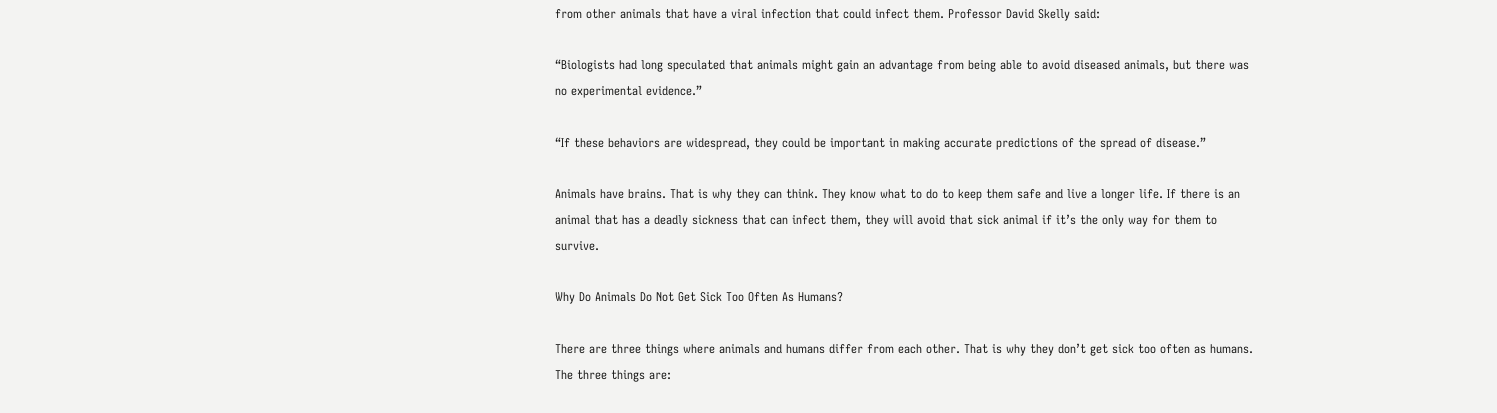from other animals that have a viral infection that could infect them. Professor David Skelly said:

“Biologists had long speculated that animals might gain an advantage from being able to avoid diseased animals, but there was no experimental evidence.”

“If these behaviors are widespread, they could be important in making accurate predictions of the spread of disease.”

Animals have brains. That is why they can think. They know what to do to keep them safe and live a longer life. If there is an animal that has a deadly sickness that can infect them, they will avoid that sick animal if it’s the only way for them to survive.

Why Do Animals Do Not Get Sick Too Often As Humans?

There are three things where animals and humans differ from each other. That is why they don’t get sick too often as humans. The three things are: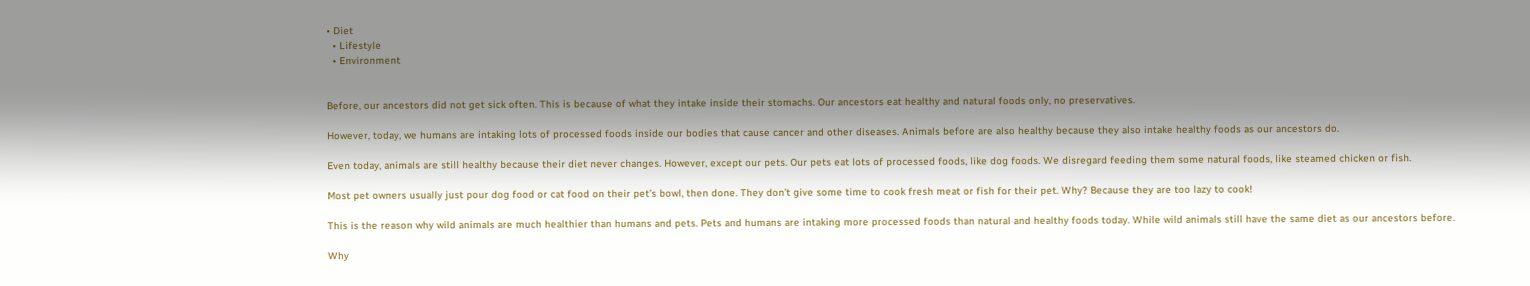• Diet
  • Lifestyle
  • Environment


Before, our ancestors did not get sick often. This is because of what they intake inside their stomachs. Our ancestors eat healthy and natural foods only, no preservatives.

However, today, we humans are intaking lots of processed foods inside our bodies that cause cancer and other diseases. Animals before are also healthy because they also intake healthy foods as our ancestors do.

Even today, animals are still healthy because their diet never changes. However, except our pets. Our pets eat lots of processed foods, like dog foods. We disregard feeding them some natural foods, like steamed chicken or fish.

Most pet owners usually just pour dog food or cat food on their pet’s bowl, then done. They don’t give some time to cook fresh meat or fish for their pet. Why? Because they are too lazy to cook!

This is the reason why wild animals are much healthier than humans and pets. Pets and humans are intaking more processed foods than natural and healthy foods today. While wild animals still have the same diet as our ancestors before.

Why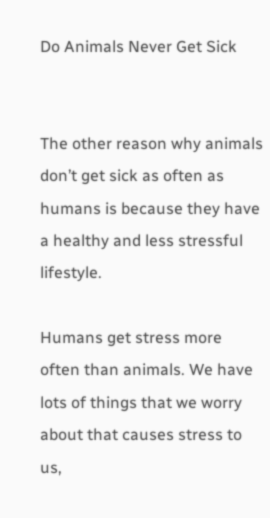Do Animals Never Get Sick


The other reason why animals don’t get sick as often as humans is because they have a healthy and less stressful lifestyle.

Humans get stress more often than animals. We have lots of things that we worry about that causes stress to us,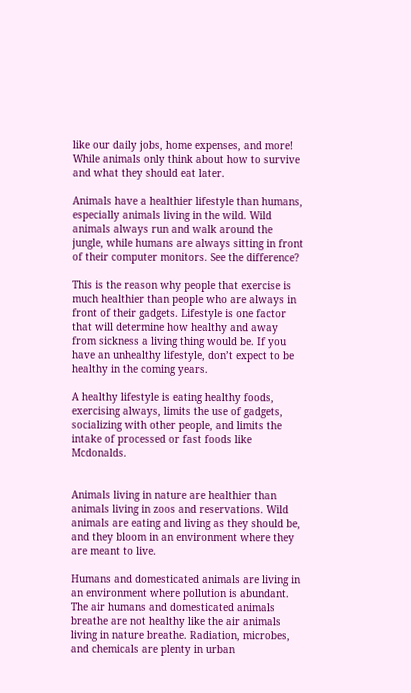like our daily jobs, home expenses, and more! While animals only think about how to survive and what they should eat later.

Animals have a healthier lifestyle than humans, especially animals living in the wild. Wild animals always run and walk around the jungle, while humans are always sitting in front of their computer monitors. See the difference?

This is the reason why people that exercise is much healthier than people who are always in front of their gadgets. Lifestyle is one factor that will determine how healthy and away from sickness a living thing would be. If you have an unhealthy lifestyle, don’t expect to be healthy in the coming years.

A healthy lifestyle is eating healthy foods, exercising always, limits the use of gadgets, socializing with other people, and limits the intake of processed or fast foods like Mcdonalds.


Animals living in nature are healthier than animals living in zoos and reservations. Wild animals are eating and living as they should be, and they bloom in an environment where they are meant to live.

Humans and domesticated animals are living in an environment where pollution is abundant. The air humans and domesticated animals breathe are not healthy like the air animals living in nature breathe. Radiation, microbes, and chemicals are plenty in urban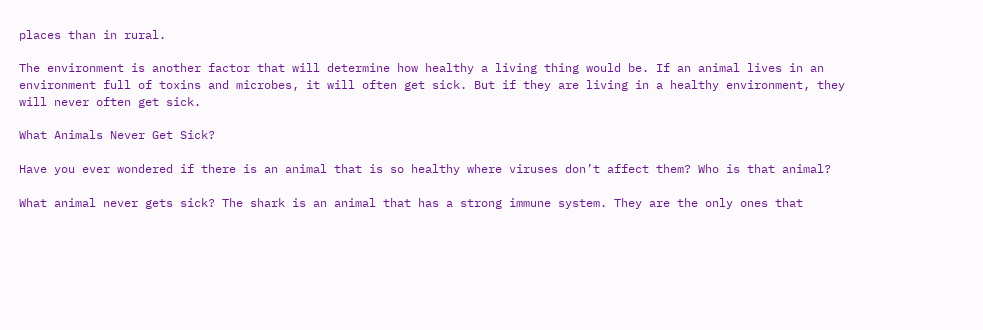places than in rural.

The environment is another factor that will determine how healthy a living thing would be. If an animal lives in an environment full of toxins and microbes, it will often get sick. But if they are living in a healthy environment, they will never often get sick.

What Animals Never Get Sick?

Have you ever wondered if there is an animal that is so healthy where viruses don’t affect them? Who is that animal?

What animal never gets sick? The shark is an animal that has a strong immune system. They are the only ones that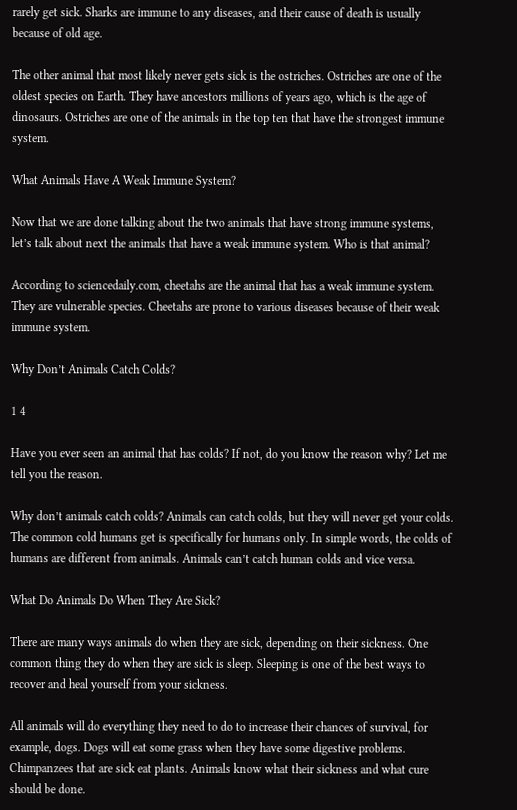rarely get sick. Sharks are immune to any diseases, and their cause of death is usually because of old age.

The other animal that most likely never gets sick is the ostriches. Ostriches are one of the oldest species on Earth. They have ancestors millions of years ago, which is the age of dinosaurs. Ostriches are one of the animals in the top ten that have the strongest immune system.

What Animals Have A Weak Immune System?

Now that we are done talking about the two animals that have strong immune systems, let’s talk about next the animals that have a weak immune system. Who is that animal?

According to sciencedaily.com, cheetahs are the animal that has a weak immune system. They are vulnerable species. Cheetahs are prone to various diseases because of their weak immune system.

Why Don’t Animals Catch Colds?

1 4

Have you ever seen an animal that has colds? If not, do you know the reason why? Let me tell you the reason.

Why don’t animals catch colds? Animals can catch colds, but they will never get your colds. The common cold humans get is specifically for humans only. In simple words, the colds of humans are different from animals. Animals can’t catch human colds and vice versa.

What Do Animals Do When They Are Sick?

There are many ways animals do when they are sick, depending on their sickness. One common thing they do when they are sick is sleep. Sleeping is one of the best ways to recover and heal yourself from your sickness.

All animals will do everything they need to do to increase their chances of survival, for example, dogs. Dogs will eat some grass when they have some digestive problems. Chimpanzees that are sick eat plants. Animals know what their sickness and what cure should be done.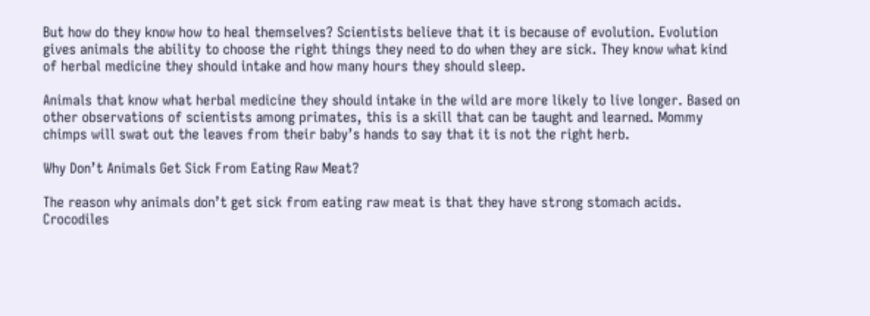But how do they know how to heal themselves? Scientists believe that it is because of evolution. Evolution gives animals the ability to choose the right things they need to do when they are sick. They know what kind of herbal medicine they should intake and how many hours they should sleep.

Animals that know what herbal medicine they should intake in the wild are more likely to live longer. Based on other observations of scientists among primates, this is a skill that can be taught and learned. Mommy chimps will swat out the leaves from their baby’s hands to say that it is not the right herb.

Why Don’t Animals Get Sick From Eating Raw Meat?

The reason why animals don’t get sick from eating raw meat is that they have strong stomach acids. Crocodiles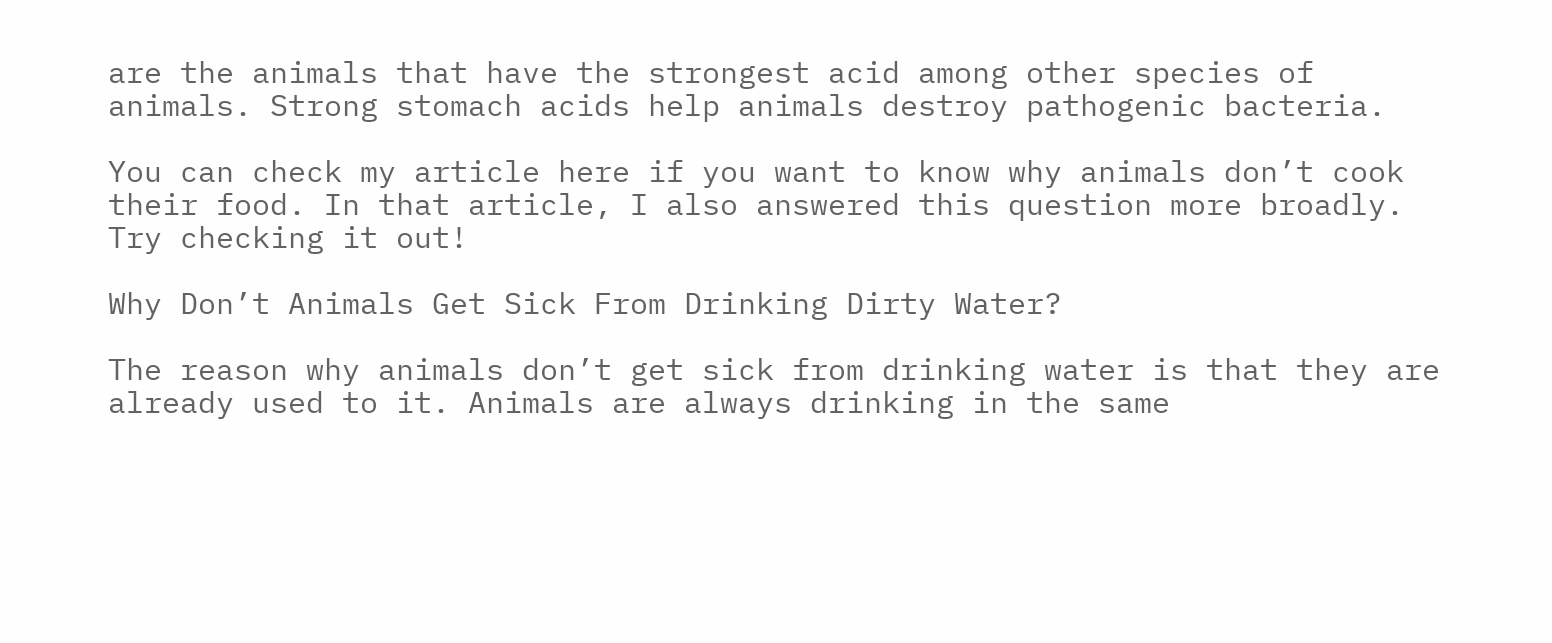are the animals that have the strongest acid among other species of animals. Strong stomach acids help animals destroy pathogenic bacteria.

You can check my article here if you want to know why animals don’t cook their food. In that article, I also answered this question more broadly. Try checking it out!

Why Don’t Animals Get Sick From Drinking Dirty Water?

The reason why animals don’t get sick from drinking water is that they are already used to it. Animals are always drinking in the same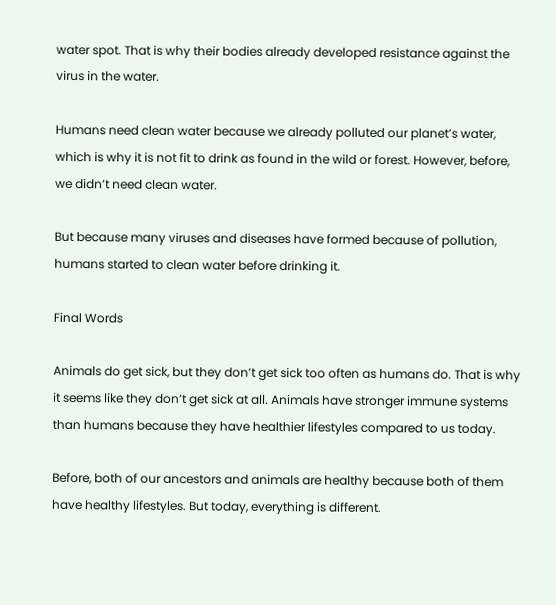water spot. That is why their bodies already developed resistance against the virus in the water.

Humans need clean water because we already polluted our planet’s water, which is why it is not fit to drink as found in the wild or forest. However, before, we didn’t need clean water.

But because many viruses and diseases have formed because of pollution, humans started to clean water before drinking it.

Final Words

Animals do get sick, but they don’t get sick too often as humans do. That is why it seems like they don’t get sick at all. Animals have stronger immune systems than humans because they have healthier lifestyles compared to us today.

Before, both of our ancestors and animals are healthy because both of them have healthy lifestyles. But today, everything is different.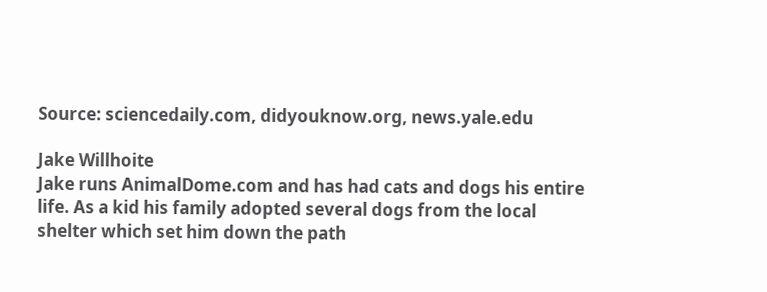Source: sciencedaily.com, didyouknow.org, news.yale.edu

Jake Willhoite
Jake runs AnimalDome.com and has had cats and dogs his entire life. As a kid his family adopted several dogs from the local shelter which set him down the path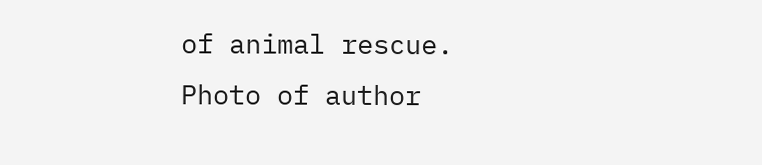of animal rescue.
Photo of author